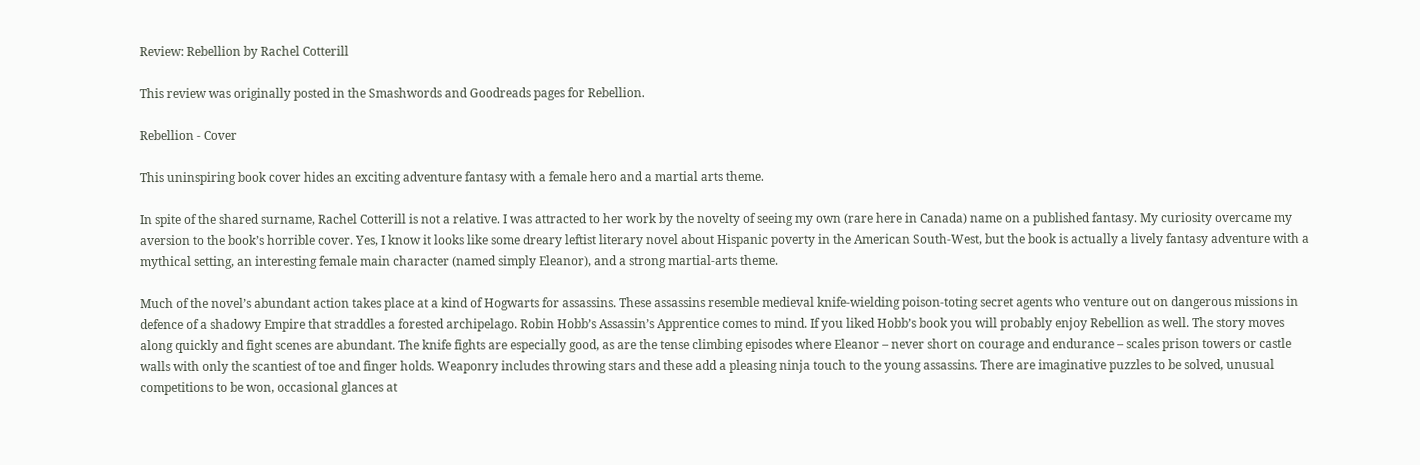Review: Rebellion by Rachel Cotterill

This review was originally posted in the Smashwords and Goodreads pages for Rebellion.

Rebellion - Cover

This uninspiring book cover hides an exciting adventure fantasy with a female hero and a martial arts theme.

In spite of the shared surname, Rachel Cotterill is not a relative. I was attracted to her work by the novelty of seeing my own (rare here in Canada) name on a published fantasy. My curiosity overcame my aversion to the book’s horrible cover. Yes, I know it looks like some dreary leftist literary novel about Hispanic poverty in the American South-West, but the book is actually a lively fantasy adventure with a mythical setting, an interesting female main character (named simply Eleanor), and a strong martial-arts theme.

Much of the novel’s abundant action takes place at a kind of Hogwarts for assassins. These assassins resemble medieval knife-wielding poison-toting secret agents who venture out on dangerous missions in defence of a shadowy Empire that straddles a forested archipelago. Robin Hobb’s Assassin’s Apprentice comes to mind. If you liked Hobb’s book you will probably enjoy Rebellion as well. The story moves along quickly and fight scenes are abundant. The knife fights are especially good, as are the tense climbing episodes where Eleanor – never short on courage and endurance – scales prison towers or castle walls with only the scantiest of toe and finger holds. Weaponry includes throwing stars and these add a pleasing ninja touch to the young assassins. There are imaginative puzzles to be solved, unusual competitions to be won, occasional glances at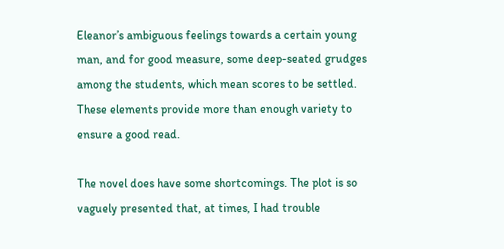Eleanor’s ambiguous feelings towards a certain young man, and for good measure, some deep-seated grudges among the students, which mean scores to be settled. These elements provide more than enough variety to ensure a good read.

The novel does have some shortcomings. The plot is so vaguely presented that, at times, I had trouble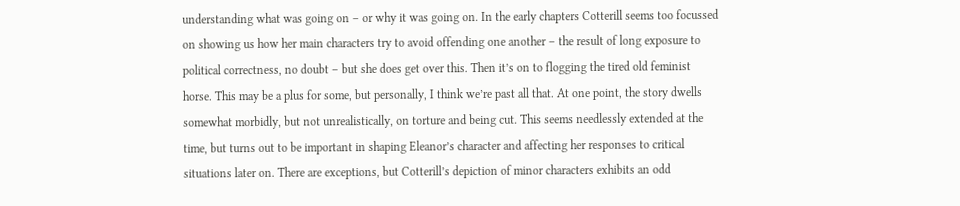understanding what was going on – or why it was going on. In the early chapters Cotterill seems too focussed on showing us how her main characters try to avoid offending one another – the result of long exposure to political correctness, no doubt – but she does get over this. Then it’s on to flogging the tired old feminist horse. This may be a plus for some, but personally, I think we’re past all that. At one point, the story dwells somewhat morbidly, but not unrealistically, on torture and being cut. This seems needlessly extended at the time, but turns out to be important in shaping Eleanor’s character and affecting her responses to critical situations later on. There are exceptions, but Cotterill’s depiction of minor characters exhibits an odd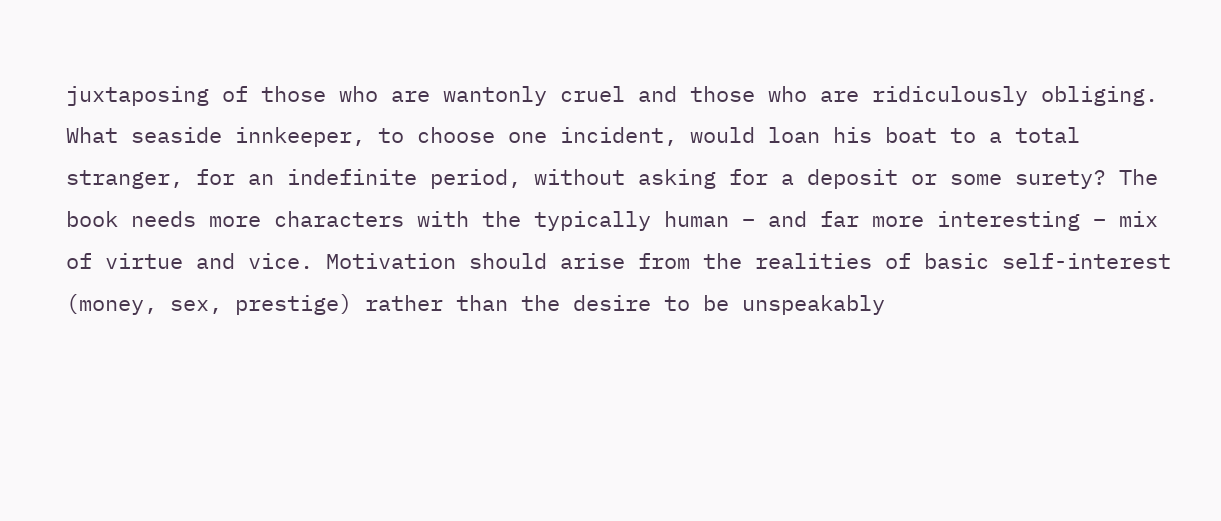juxtaposing of those who are wantonly cruel and those who are ridiculously obliging. What seaside innkeeper, to choose one incident, would loan his boat to a total stranger, for an indefinite period, without asking for a deposit or some surety? The book needs more characters with the typically human – and far more interesting – mix of virtue and vice. Motivation should arise from the realities of basic self-interest (money, sex, prestige) rather than the desire to be unspeakably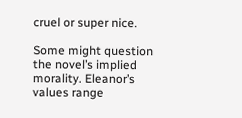cruel or super nice.

Some might question the novel’s implied morality. Eleanor’s values range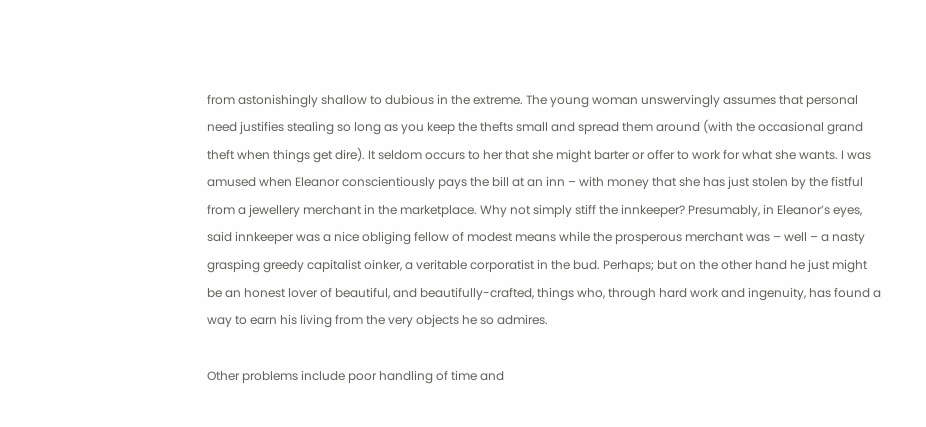from astonishingly shallow to dubious in the extreme. The young woman unswervingly assumes that personal need justifies stealing so long as you keep the thefts small and spread them around (with the occasional grand theft when things get dire). It seldom occurs to her that she might barter or offer to work for what she wants. I was amused when Eleanor conscientiously pays the bill at an inn – with money that she has just stolen by the fistful from a jewellery merchant in the marketplace. Why not simply stiff the innkeeper? Presumably, in Eleanor’s eyes, said innkeeper was a nice obliging fellow of modest means while the prosperous merchant was – well – a nasty grasping greedy capitalist oinker, a veritable corporatist in the bud. Perhaps; but on the other hand he just might be an honest lover of beautiful, and beautifully-crafted, things who, through hard work and ingenuity, has found a way to earn his living from the very objects he so admires.

Other problems include poor handling of time and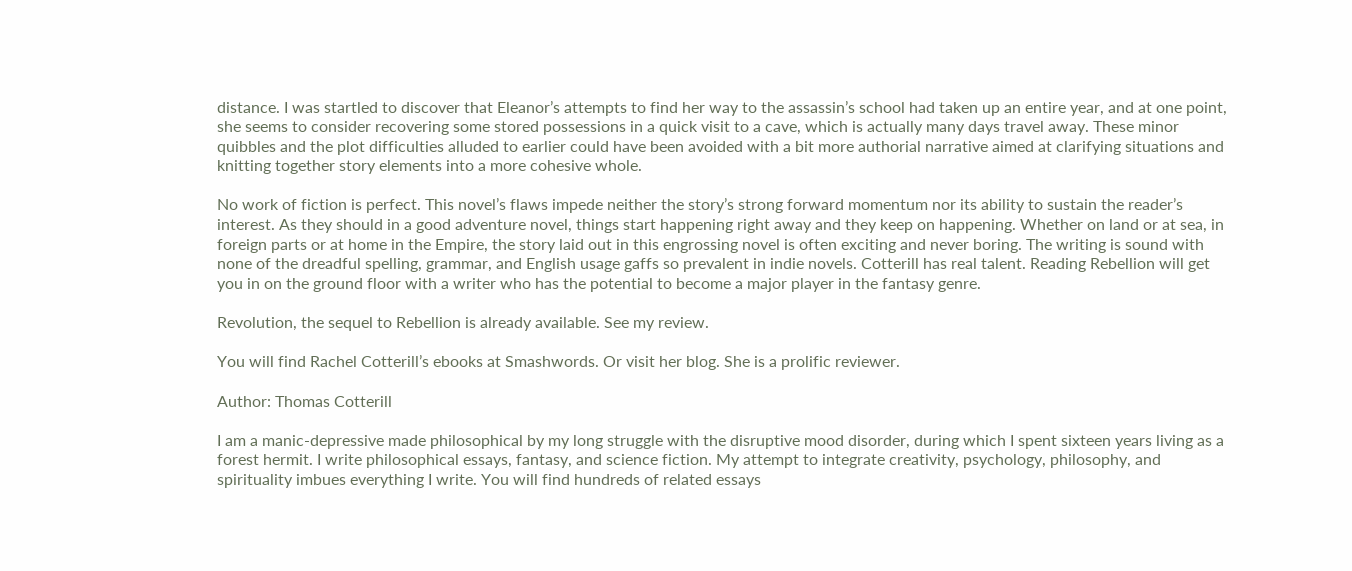distance. I was startled to discover that Eleanor’s attempts to find her way to the assassin’s school had taken up an entire year, and at one point, she seems to consider recovering some stored possessions in a quick visit to a cave, which is actually many days travel away. These minor quibbles and the plot difficulties alluded to earlier could have been avoided with a bit more authorial narrative aimed at clarifying situations and knitting together story elements into a more cohesive whole.

No work of fiction is perfect. This novel’s flaws impede neither the story’s strong forward momentum nor its ability to sustain the reader’s interest. As they should in a good adventure novel, things start happening right away and they keep on happening. Whether on land or at sea, in foreign parts or at home in the Empire, the story laid out in this engrossing novel is often exciting and never boring. The writing is sound with none of the dreadful spelling, grammar, and English usage gaffs so prevalent in indie novels. Cotterill has real talent. Reading Rebellion will get you in on the ground floor with a writer who has the potential to become a major player in the fantasy genre.

Revolution, the sequel to Rebellion is already available. See my review.

You will find Rachel Cotterill’s ebooks at Smashwords. Or visit her blog. She is a prolific reviewer.

Author: Thomas Cotterill

I am a manic-depressive made philosophical by my long struggle with the disruptive mood disorder, during which I spent sixteen years living as a forest hermit. I write philosophical essays, fantasy, and science fiction. My attempt to integrate creativity, psychology, philosophy, and spirituality imbues everything I write. You will find hundreds of related essays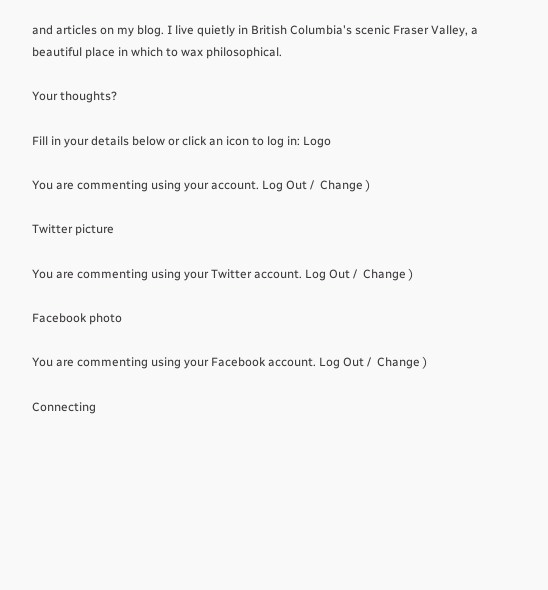and articles on my blog. I live quietly in British Columbia's scenic Fraser Valley, a beautiful place in which to wax philosophical.

Your thoughts?

Fill in your details below or click an icon to log in: Logo

You are commenting using your account. Log Out /  Change )

Twitter picture

You are commenting using your Twitter account. Log Out /  Change )

Facebook photo

You are commenting using your Facebook account. Log Out /  Change )

Connecting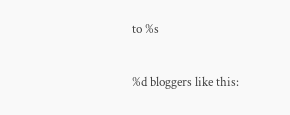to %s

%d bloggers like this: